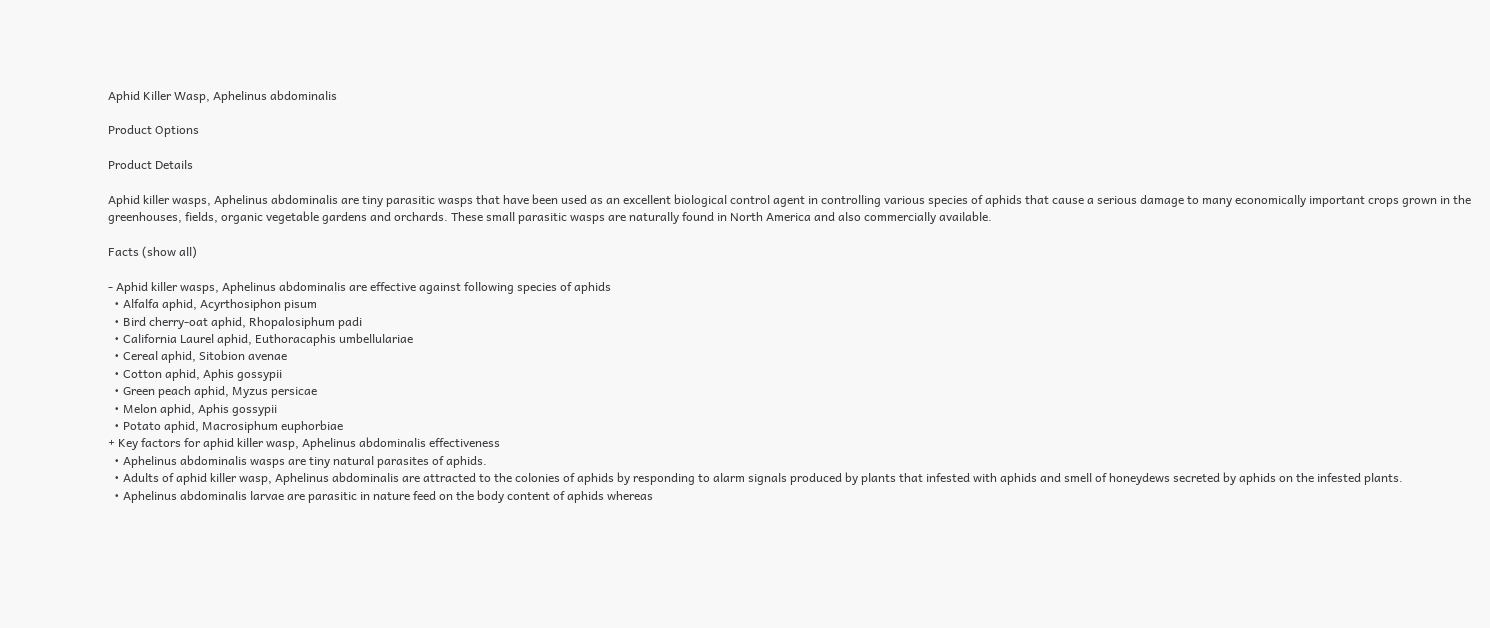Aphid Killer Wasp, Aphelinus abdominalis

Product Options

Product Details

Aphid killer wasps, Aphelinus abdominalis are tiny parasitic wasps that have been used as an excellent biological control agent in controlling various species of aphids that cause a serious damage to many economically important crops grown in the greenhouses, fields, organic vegetable gardens and orchards. These small parasitic wasps are naturally found in North America and also commercially available.

Facts (show all)

- Aphid killer wasps, Aphelinus abdominalis are effective against following species of aphids
  • Alfalfa aphid, Acyrthosiphon pisum
  • Bird cherry-oat aphid, Rhopalosiphum padi
  • California Laurel aphid, Euthoracaphis umbellulariae
  • Cereal aphid, Sitobion avenae
  • Cotton aphid, Aphis gossypii
  • Green peach aphid, Myzus persicae
  • Melon aphid, Aphis gossypii
  • Potato aphid, Macrosiphum euphorbiae
+ Key factors for aphid killer wasp, Aphelinus abdominalis effectiveness
  • Aphelinus abdominalis wasps are tiny natural parasites of aphids.
  • Adults of aphid killer wasp, Aphelinus abdominalis are attracted to the colonies of aphids by responding to alarm signals produced by plants that infested with aphids and smell of honeydews secreted by aphids on the infested plants.
  • Aphelinus abdominalis larvae are parasitic in nature feed on the body content of aphids whereas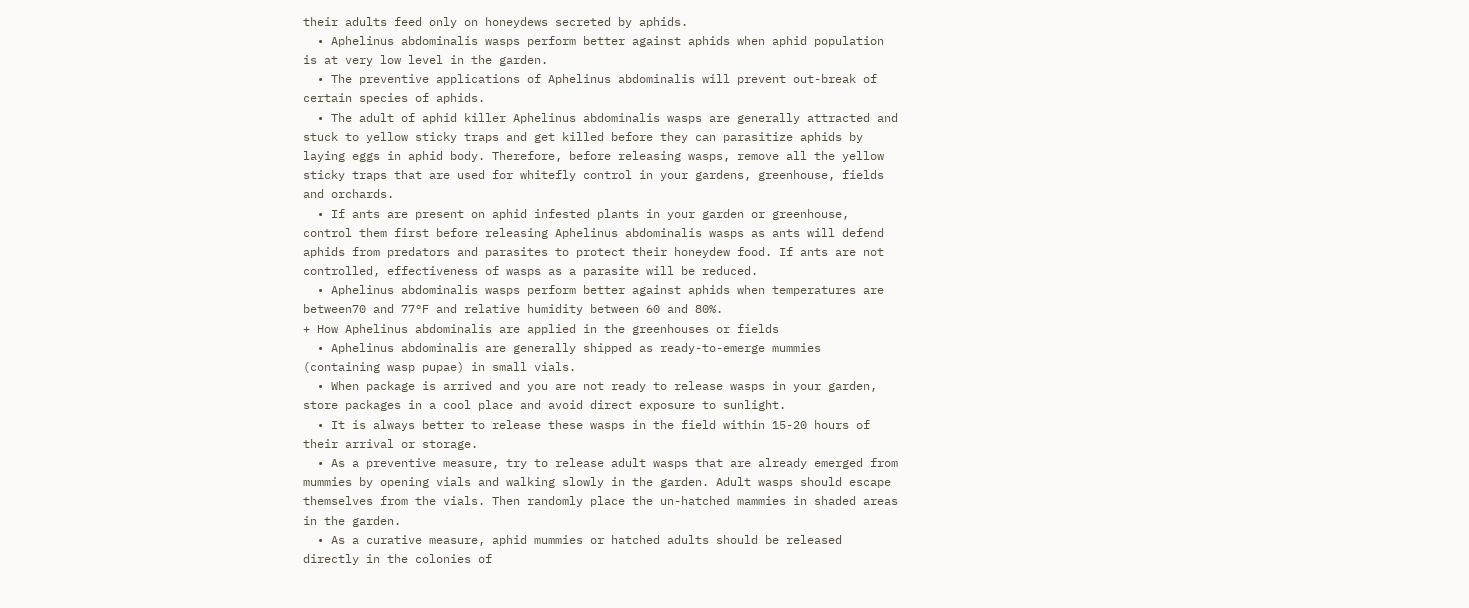their adults feed only on honeydews secreted by aphids.
  • Aphelinus abdominalis wasps perform better against aphids when aphid population is at very low level in the garden.
  • The preventive applications of Aphelinus abdominalis will prevent out-break of certain species of aphids.
  • The adult of aphid killer Aphelinus abdominalis wasps are generally attracted and stuck to yellow sticky traps and get killed before they can parasitize aphids by laying eggs in aphid body. Therefore, before releasing wasps, remove all the yellow sticky traps that are used for whitefly control in your gardens, greenhouse, fields and orchards.
  • If ants are present on aphid infested plants in your garden or greenhouse, control them first before releasing Aphelinus abdominalis wasps as ants will defend aphids from predators and parasites to protect their honeydew food. If ants are not controlled, effectiveness of wasps as a parasite will be reduced.
  • Aphelinus abdominalis wasps perform better against aphids when temperatures are between70 and 77°F and relative humidity between 60 and 80%.
+ How Aphelinus abdominalis are applied in the greenhouses or fields
  • Aphelinus abdominalis are generally shipped as ready-to-emerge mummies (containing wasp pupae) in small vials.
  • When package is arrived and you are not ready to release wasps in your garden, store packages in a cool place and avoid direct exposure to sunlight.
  • It is always better to release these wasps in the field within 15-20 hours of their arrival or storage.
  • As a preventive measure, try to release adult wasps that are already emerged from mummies by opening vials and walking slowly in the garden. Adult wasps should escape themselves from the vials. Then randomly place the un-hatched mammies in shaded areas in the garden.
  • As a curative measure, aphid mummies or hatched adults should be released directly in the colonies of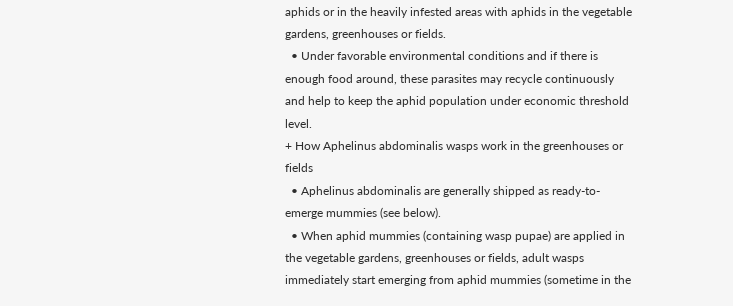aphids or in the heavily infested areas with aphids in the vegetable gardens, greenhouses or fields.
  • Under favorable environmental conditions and if there is enough food around, these parasites may recycle continuously and help to keep the aphid population under economic threshold level.
+ How Aphelinus abdominalis wasps work in the greenhouses or fields
  • Aphelinus abdominalis are generally shipped as ready-to-emerge mummies (see below).
  • When aphid mummies (containing wasp pupae) are applied in the vegetable gardens, greenhouses or fields, adult wasps immediately start emerging from aphid mummies (sometime in the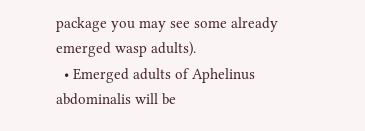package you may see some already emerged wasp adults).
  • Emerged adults of Aphelinus abdominalis will be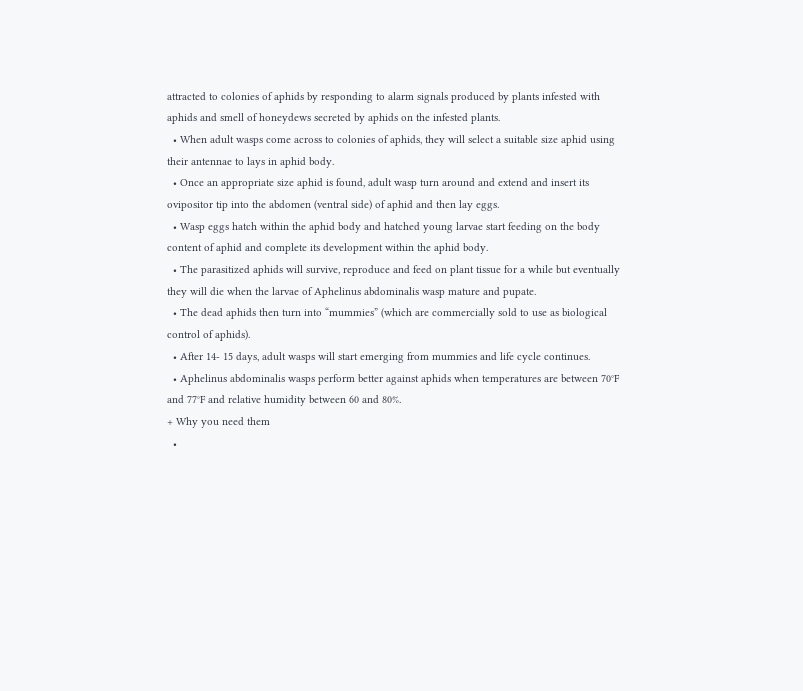attracted to colonies of aphids by responding to alarm signals produced by plants infested with aphids and smell of honeydews secreted by aphids on the infested plants.
  • When adult wasps come across to colonies of aphids, they will select a suitable size aphid using their antennae to lays in aphid body.
  • Once an appropriate size aphid is found, adult wasp turn around and extend and insert its ovipositor tip into the abdomen (ventral side) of aphid and then lay eggs.
  • Wasp eggs hatch within the aphid body and hatched young larvae start feeding on the body content of aphid and complete its development within the aphid body.
  • The parasitized aphids will survive, reproduce and feed on plant tissue for a while but eventually they will die when the larvae of Aphelinus abdominalis wasp mature and pupate.
  • The dead aphids then turn into “mummies” (which are commercially sold to use as biological control of aphids).
  • After 14- 15 days, adult wasps will start emerging from mummies and life cycle continues.
  • Aphelinus abdominalis wasps perform better against aphids when temperatures are between 70°F and 77°F and relative humidity between 60 and 80%.
+ Why you need them
  •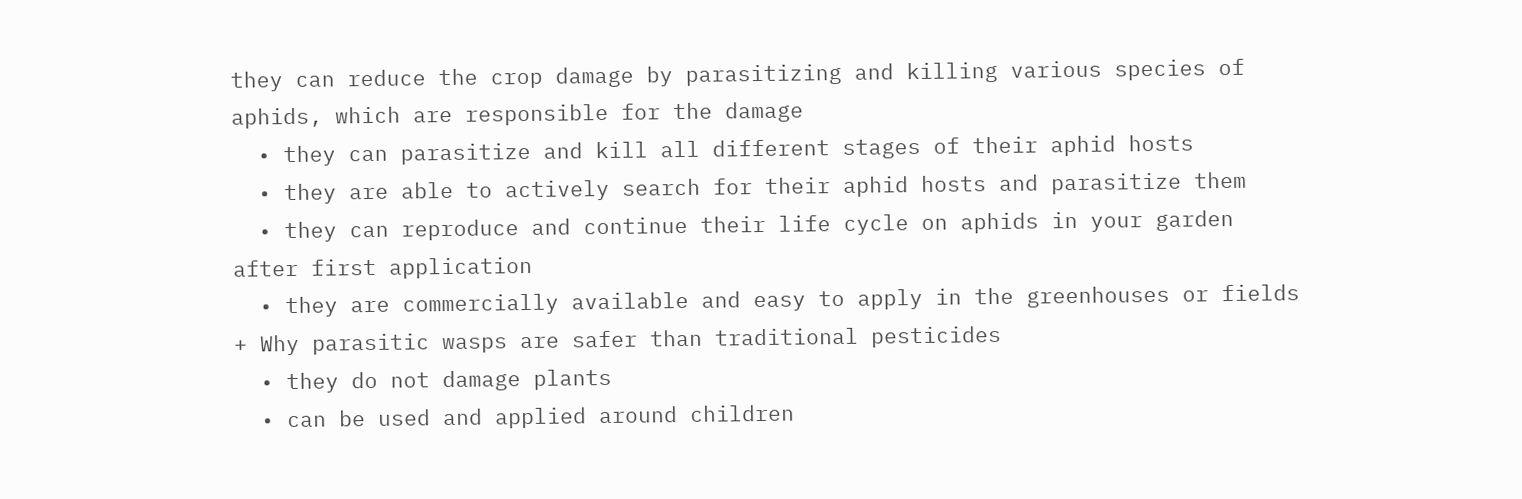they can reduce the crop damage by parasitizing and killing various species of aphids, which are responsible for the damage
  • they can parasitize and kill all different stages of their aphid hosts
  • they are able to actively search for their aphid hosts and parasitize them
  • they can reproduce and continue their life cycle on aphids in your garden after first application
  • they are commercially available and easy to apply in the greenhouses or fields
+ Why parasitic wasps are safer than traditional pesticides
  • they do not damage plants
  • can be used and applied around children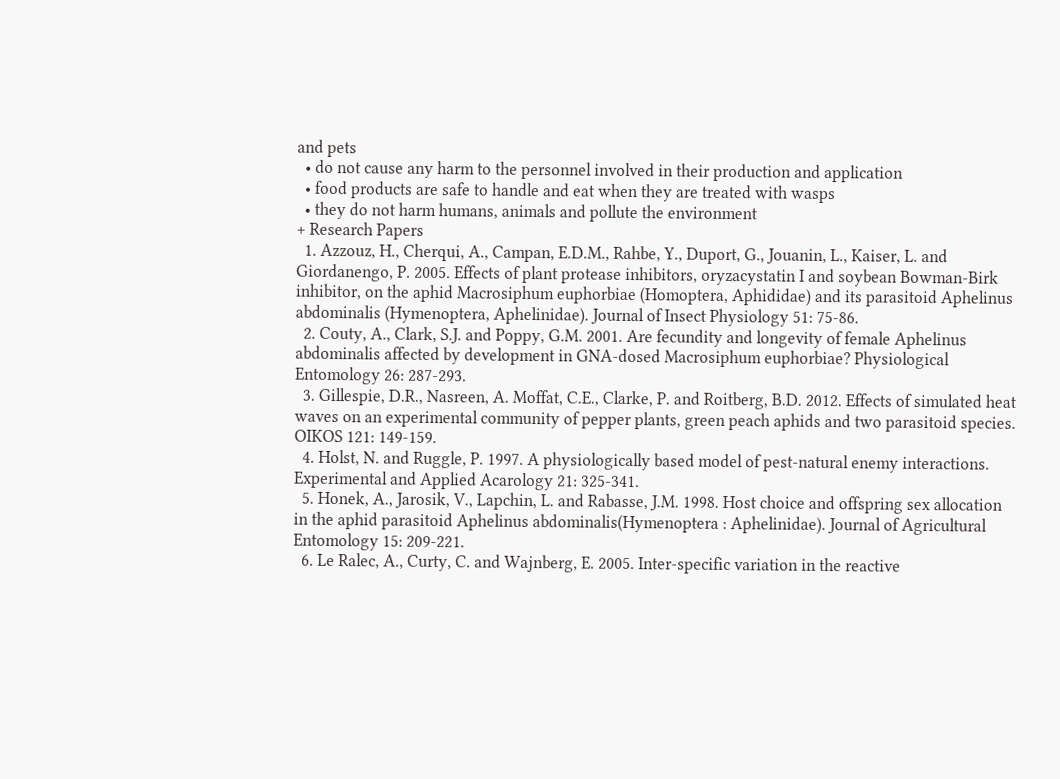and pets
  • do not cause any harm to the personnel involved in their production and application
  • food products are safe to handle and eat when they are treated with wasps
  • they do not harm humans, animals and pollute the environment
+ Research Papers
  1. Azzouz, H., Cherqui, A., Campan, E.D.M., Rahbe, Y., Duport, G., Jouanin, L., Kaiser, L. and Giordanengo, P. 2005. Effects of plant protease inhibitors, oryzacystatin I and soybean Bowman-Birk inhibitor, on the aphid Macrosiphum euphorbiae (Homoptera, Aphididae) and its parasitoid Aphelinus abdominalis (Hymenoptera, Aphelinidae). Journal of Insect Physiology 51: 75-86.
  2. Couty, A., Clark, S.J. and Poppy, G.M. 2001. Are fecundity and longevity of female Aphelinus abdominalis affected by development in GNA-dosed Macrosiphum euphorbiae? Physiological Entomology 26: 287-293.
  3. Gillespie, D.R., Nasreen, A. Moffat, C.E., Clarke, P. and Roitberg, B.D. 2012. Effects of simulated heat waves on an experimental community of pepper plants, green peach aphids and two parasitoid species. OIKOS 121: 149-159.
  4. Holst, N. and Ruggle, P. 1997. A physiologically based model of pest-natural enemy interactions. Experimental and Applied Acarology 21: 325-341.
  5. Honek, A., Jarosik, V., Lapchin, L. and Rabasse, J.M. 1998. Host choice and offspring sex allocation in the aphid parasitoid Aphelinus abdominalis(Hymenoptera : Aphelinidae). Journal of Agricultural Entomology 15: 209-221.
  6. Le Ralec, A., Curty, C. and Wajnberg, E. 2005. Inter-specific variation in the reactive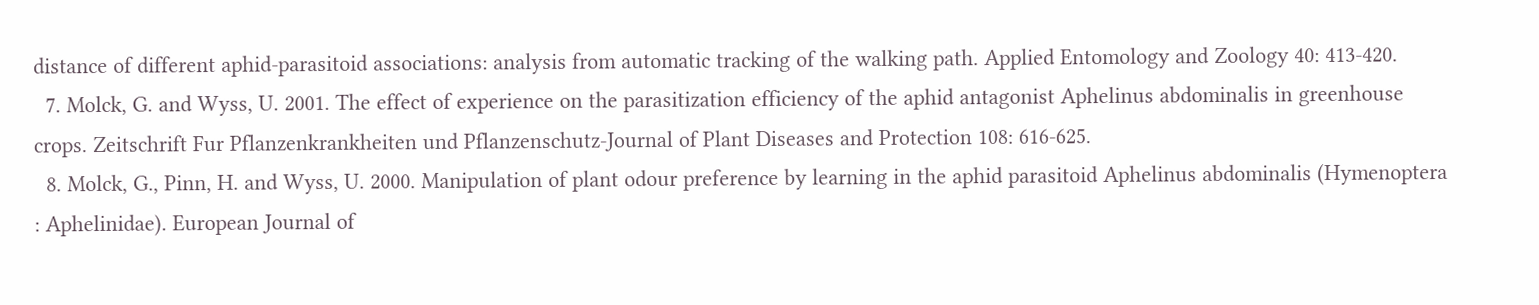distance of different aphid-parasitoid associations: analysis from automatic tracking of the walking path. Applied Entomology and Zoology 40: 413-420.
  7. Molck, G. and Wyss, U. 2001. The effect of experience on the parasitization efficiency of the aphid antagonist Aphelinus abdominalis in greenhouse crops. Zeitschrift Fur Pflanzenkrankheiten und Pflanzenschutz-Journal of Plant Diseases and Protection 108: 616-625.
  8. Molck, G., Pinn, H. and Wyss, U. 2000. Manipulation of plant odour preference by learning in the aphid parasitoid Aphelinus abdominalis (Hymenoptera : Aphelinidae). European Journal of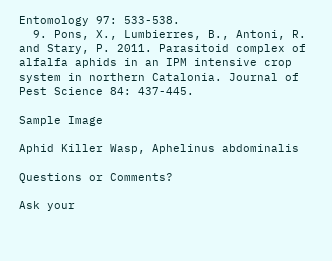Entomology 97: 533-538.
  9. Pons, X., Lumbierres, B., Antoni, R. and Stary, P. 2011. Parasitoid complex of alfalfa aphids in an IPM intensive crop system in northern Catalonia. Journal of Pest Science 84: 437-445.

Sample Image

Aphid Killer Wasp, Aphelinus abdominalis

Questions or Comments?

Ask your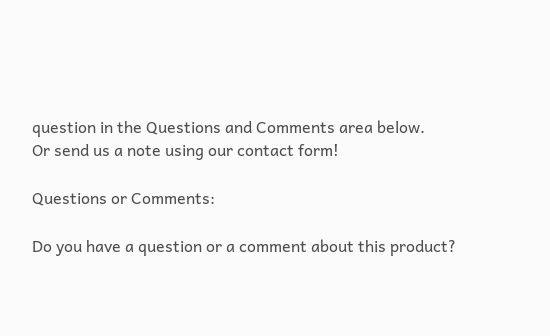question in the Questions and Comments area below.
Or send us a note using our contact form!

Questions or Comments:

Do you have a question or a comment about this product?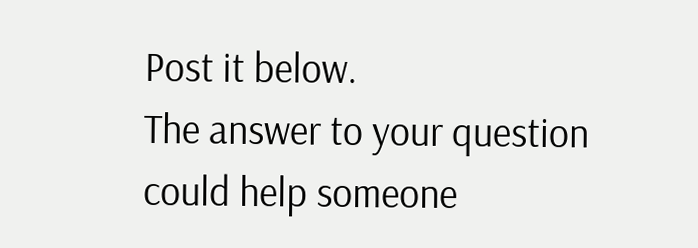Post it below.
The answer to your question could help someone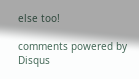else too!

comments powered by Disqus